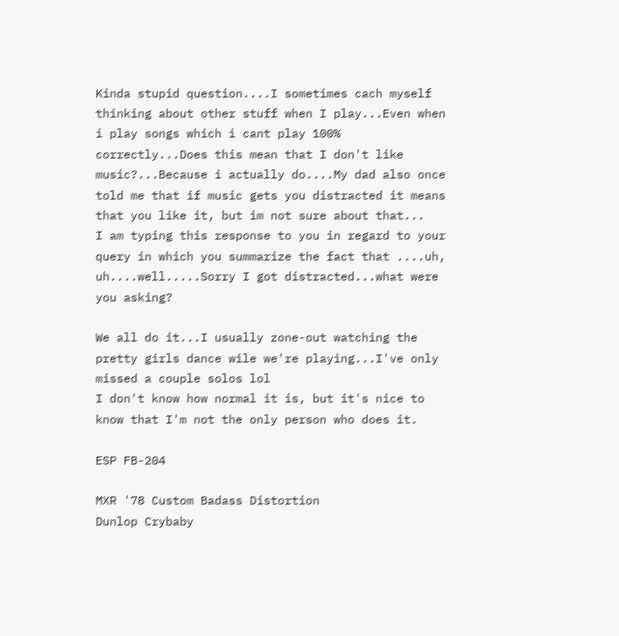Kinda stupid question....I sometimes cach myself thinking about other stuff when I play...Even when i play songs which i cant play 100% correctly...Does this mean that I don't like music?...Because i actually do....My dad also once told me that if music gets you distracted it means that you like it, but im not sure about that...
I am typing this response to you in regard to your query in which you summarize the fact that ....uh, uh....well.....Sorry I got distracted...what were you asking?

We all do it...I usually zone-out watching the pretty girls dance wile we're playing...I've only missed a couple solos lol
I don't know how normal it is, but it's nice to know that I'm not the only person who does it.

ESP FB-204

MXR '78 Custom Badass Distortion
Dunlop Crybaby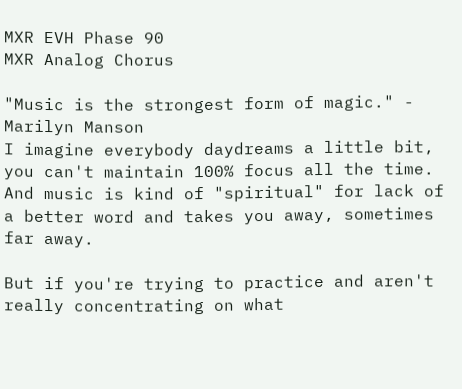MXR EVH Phase 90
MXR Analog Chorus

"Music is the strongest form of magic." - Marilyn Manson
I imagine everybody daydreams a little bit, you can't maintain 100% focus all the time. And music is kind of "spiritual" for lack of a better word and takes you away, sometimes far away.

But if you're trying to practice and aren't really concentrating on what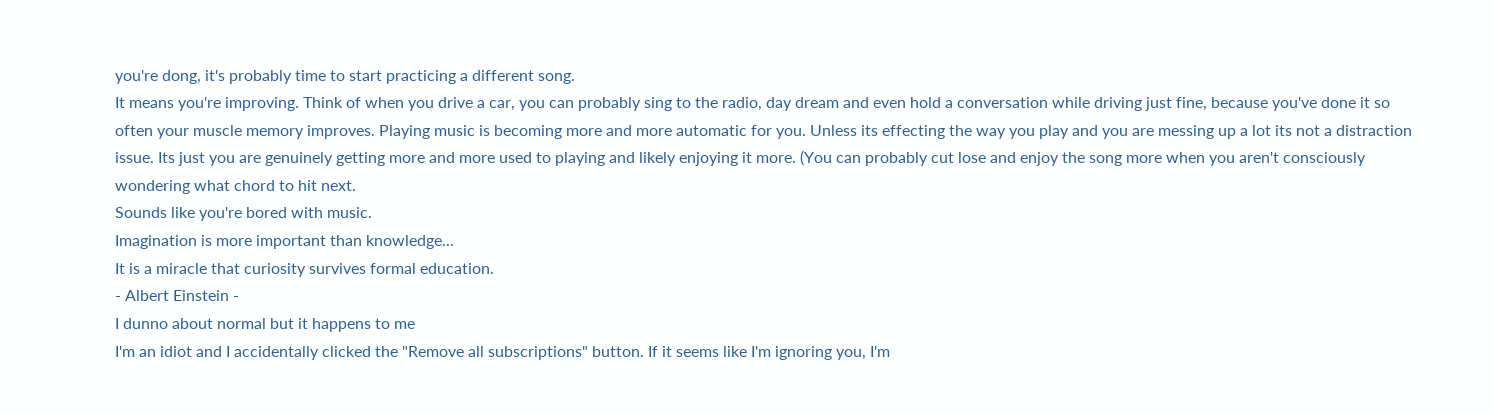you're dong, it's probably time to start practicing a different song.
It means you're improving. Think of when you drive a car, you can probably sing to the radio, day dream and even hold a conversation while driving just fine, because you've done it so often your muscle memory improves. Playing music is becoming more and more automatic for you. Unless its effecting the way you play and you are messing up a lot its not a distraction issue. Its just you are genuinely getting more and more used to playing and likely enjoying it more. (You can probably cut lose and enjoy the song more when you aren't consciously wondering what chord to hit next.
Sounds like you're bored with music.
Imagination is more important than knowledge...
It is a miracle that curiosity survives formal education.
- Albert Einstein -
I dunno about normal but it happens to me
I'm an idiot and I accidentally clicked the "Remove all subscriptions" button. If it seems like I'm ignoring you, I'm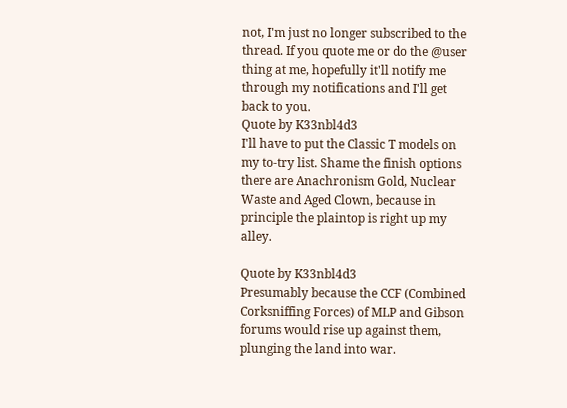not, I'm just no longer subscribed to the thread. If you quote me or do the @user thing at me, hopefully it'll notify me through my notifications and I'll get back to you.
Quote by K33nbl4d3
I'll have to put the Classic T models on my to-try list. Shame the finish options there are Anachronism Gold, Nuclear Waste and Aged Clown, because in principle the plaintop is right up my alley.

Quote by K33nbl4d3
Presumably because the CCF (Combined Corksniffing Forces) of MLP and Gibson forums would rise up against them, plunging the land into war.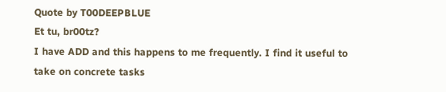Quote by T00DEEPBLUE
Et tu, br00tz?
I have ADD and this happens to me frequently. I find it useful to take on concrete tasks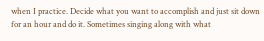when I practice. Decide what you want to accomplish and just sit down for an hour and do it. Sometimes singing along with what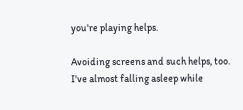you're playing helps.

Avoiding screens and such helps, too.
I've almost falling asleep while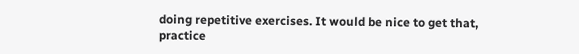doing repetitive exercises. It would be nice to get that, practice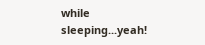while sleeping...yeah!